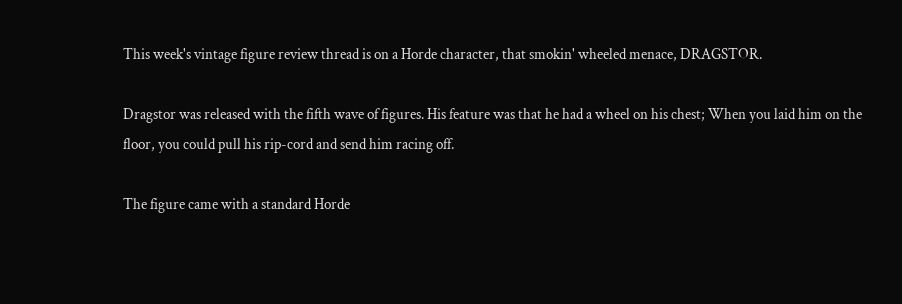This week's vintage figure review thread is on a Horde character, that smokin' wheeled menace, DRAGSTOR.

Dragstor was released with the fifth wave of figures. His feature was that he had a wheel on his chest; When you laid him on the floor, you could pull his rip-cord and send him racing off.

The figure came with a standard Horde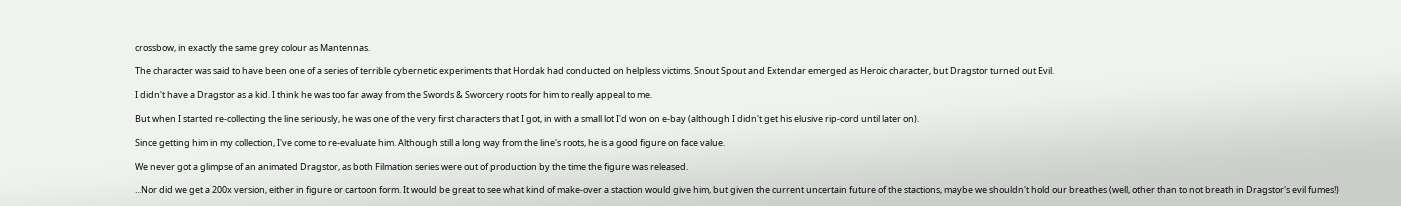crossbow, in exactly the same grey colour as Mantennas.

The character was said to have been one of a series of terrible cybernetic experiments that Hordak had conducted on helpless victims. Snout Spout and Extendar emerged as Heroic character, but Dragstor turned out Evil.

I didn't have a Dragstor as a kid. I think he was too far away from the Swords & Sworcery roots for him to really appeal to me.

But when I started re-collecting the line seriously, he was one of the very first characters that I got, in with a small lot I'd won on e-bay (although I didn't get his elusive rip-cord until later on).

Since getting him in my collection, I've come to re-evaluate him. Although still a long way from the line's roots, he is a good figure on face value.

We never got a glimpse of an animated Dragstor, as both Filmation series were out of production by the time the figure was released.

...Nor did we get a 200x version, either in figure or cartoon form. It would be great to see what kind of make-over a staction would give him, but given the current uncertain future of the stactions, maybe we shouldn't hold our breathes (well, other than to not breath in Dragstor's evil fumes!)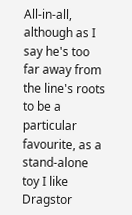All-in-all, although as I say he's too far away from the line's roots to be a particular favourite, as a stand-alone toy I like Dragstor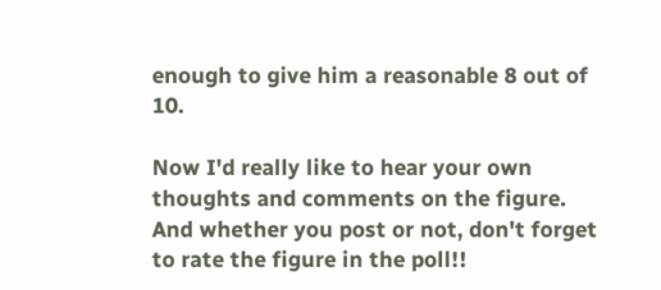enough to give him a reasonable 8 out of 10.

Now I'd really like to hear your own thoughts and comments on the figure.
And whether you post or not, don't forget to rate the figure in the poll!!